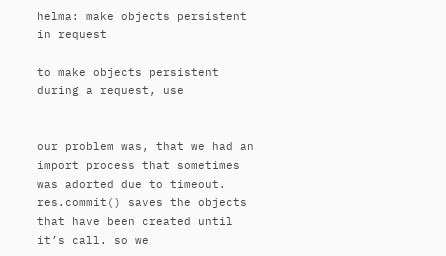helma: make objects persistent in request

to make objects persistent during a request, use


our problem was, that we had an import process that sometimes was adorted due to timeout.
res.commit() saves the objects that have been created until it’s call. so we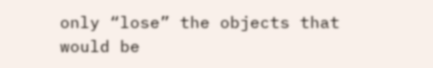only “lose” the objects that would be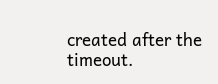created after the timeout.